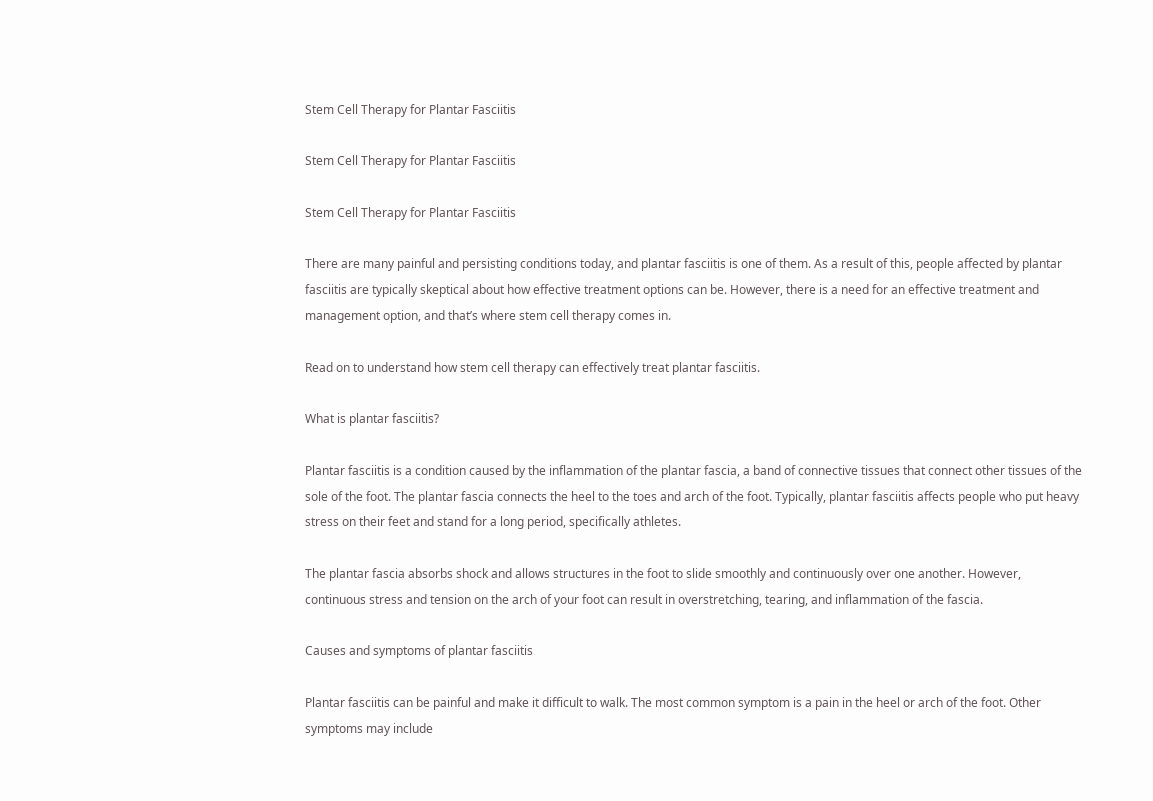Stem Cell Therapy for Plantar Fasciitis

Stem Cell Therapy for Plantar Fasciitis

Stem Cell Therapy for Plantar Fasciitis

There are many painful and persisting conditions today, and plantar fasciitis is one of them. As a result of this, people affected by plantar fasciitis are typically skeptical about how effective treatment options can be. However, there is a need for an effective treatment and management option, and that’s where stem cell therapy comes in.

Read on to understand how stem cell therapy can effectively treat plantar fasciitis.

What is plantar fasciitis?

Plantar fasciitis is a condition caused by the inflammation of the plantar fascia, a band of connective tissues that connect other tissues of the sole of the foot. The plantar fascia connects the heel to the toes and arch of the foot. Typically, plantar fasciitis affects people who put heavy stress on their feet and stand for a long period, specifically athletes.

The plantar fascia absorbs shock and allows structures in the foot to slide smoothly and continuously over one another. However, continuous stress and tension on the arch of your foot can result in overstretching, tearing, and inflammation of the fascia.

Causes and symptoms of plantar fasciitis

Plantar fasciitis can be painful and make it difficult to walk. The most common symptom is a pain in the heel or arch of the foot. Other symptoms may include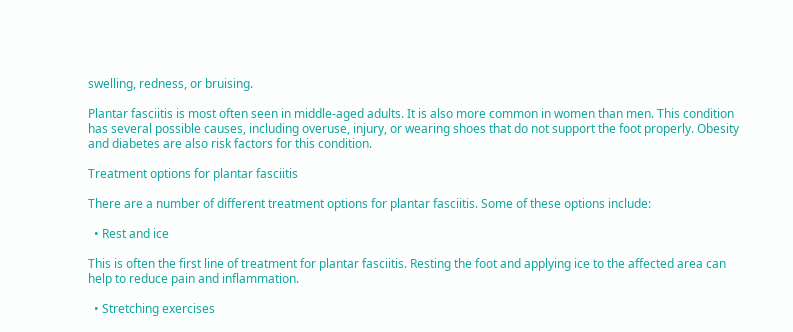swelling, redness, or bruising.

Plantar fasciitis is most often seen in middle-aged adults. It is also more common in women than men. This condition has several possible causes, including overuse, injury, or wearing shoes that do not support the foot properly. Obesity and diabetes are also risk factors for this condition.

Treatment options for plantar fasciitis

There are a number of different treatment options for plantar fasciitis. Some of these options include:

  • Rest and ice

This is often the first line of treatment for plantar fasciitis. Resting the foot and applying ice to the affected area can help to reduce pain and inflammation.

  • Stretching exercises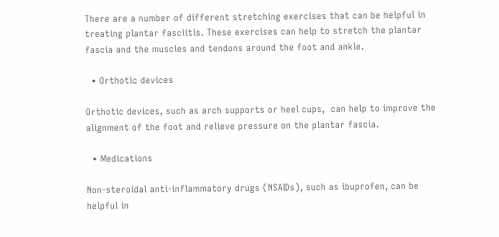There are a number of different stretching exercises that can be helpful in treating plantar fasciitis. These exercises can help to stretch the plantar fascia and the muscles and tendons around the foot and ankle.

  • Orthotic devices

Orthotic devices, such as arch supports or heel cups,  can help to improve the alignment of the foot and relieve pressure on the plantar fascia.

  • Medications

Non-steroidal anti-inflammatory drugs (NSAIDs), such as ibuprofen, can be helpful in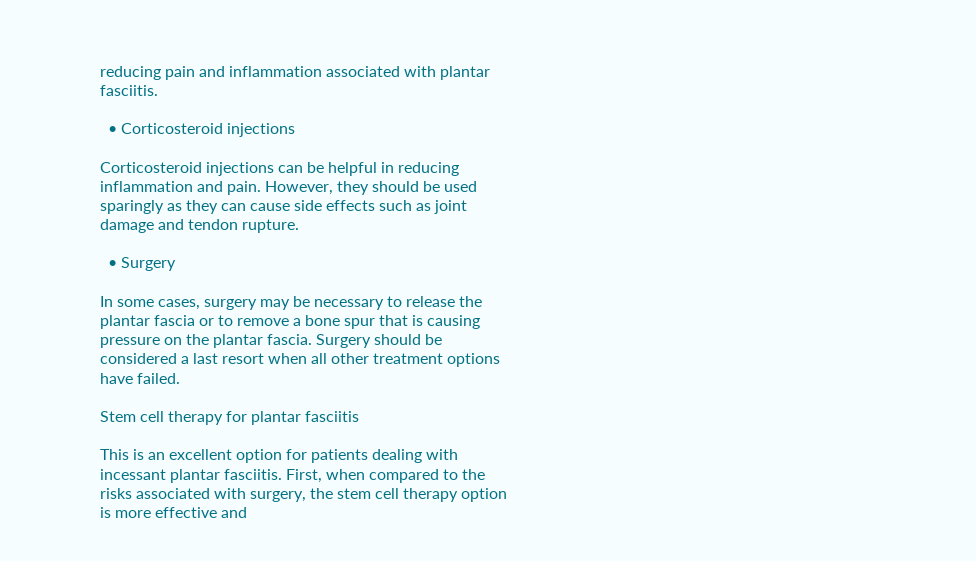reducing pain and inflammation associated with plantar fasciitis.

  • Corticosteroid injections

Corticosteroid injections can be helpful in reducing inflammation and pain. However, they should be used sparingly as they can cause side effects such as joint damage and tendon rupture.

  • Surgery

In some cases, surgery may be necessary to release the plantar fascia or to remove a bone spur that is causing pressure on the plantar fascia. Surgery should be considered a last resort when all other treatment options have failed.

Stem cell therapy for plantar fasciitis

This is an excellent option for patients dealing with incessant plantar fasciitis. First, when compared to the risks associated with surgery, the stem cell therapy option is more effective and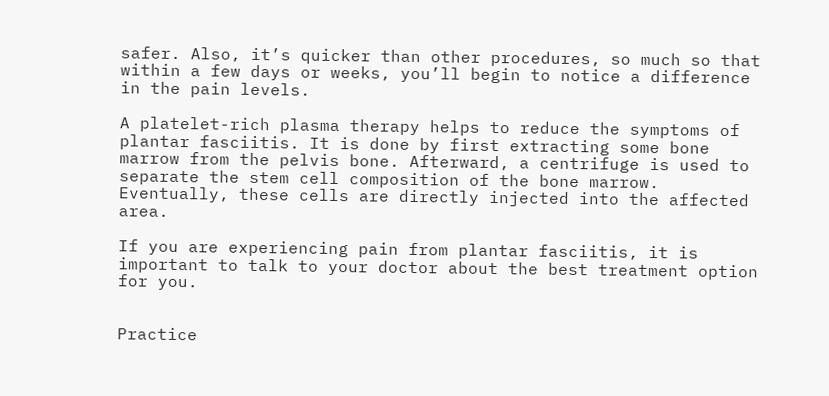safer. Also, it’s quicker than other procedures, so much so that within a few days or weeks, you’ll begin to notice a difference in the pain levels.

A platelet-rich plasma therapy helps to reduce the symptoms of plantar fasciitis. It is done by first extracting some bone marrow from the pelvis bone. Afterward, a centrifuge is used to separate the stem cell composition of the bone marrow. Eventually, these cells are directly injected into the affected area.

If you are experiencing pain from plantar fasciitis, it is important to talk to your doctor about the best treatment option for you.


Practice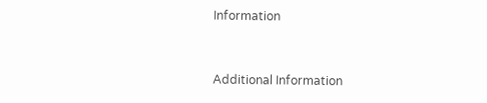Information


Additional Information